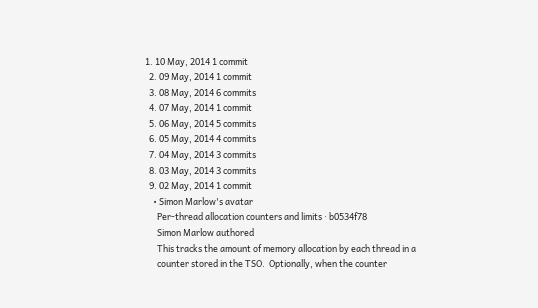1. 10 May, 2014 1 commit
  2. 09 May, 2014 1 commit
  3. 08 May, 2014 6 commits
  4. 07 May, 2014 1 commit
  5. 06 May, 2014 5 commits
  6. 05 May, 2014 4 commits
  7. 04 May, 2014 3 commits
  8. 03 May, 2014 3 commits
  9. 02 May, 2014 1 commit
    • Simon Marlow's avatar
      Per-thread allocation counters and limits · b0534f78
      Simon Marlow authored
      This tracks the amount of memory allocation by each thread in a
      counter stored in the TSO.  Optionally, when the counter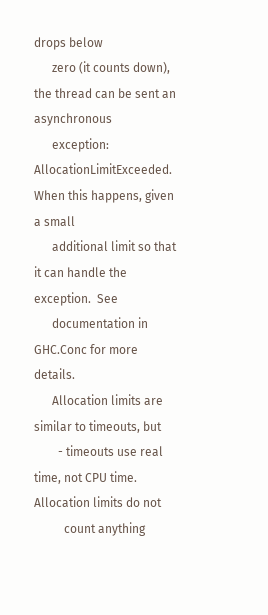drops below
      zero (it counts down), the thread can be sent an asynchronous
      exception: AllocationLimitExceeded.  When this happens, given a small
      additional limit so that it can handle the exception.  See
      documentation in GHC.Conc for more details.
      Allocation limits are similar to timeouts, but
        - timeouts use real time, not CPU time.  Allocation limits do not
          count anything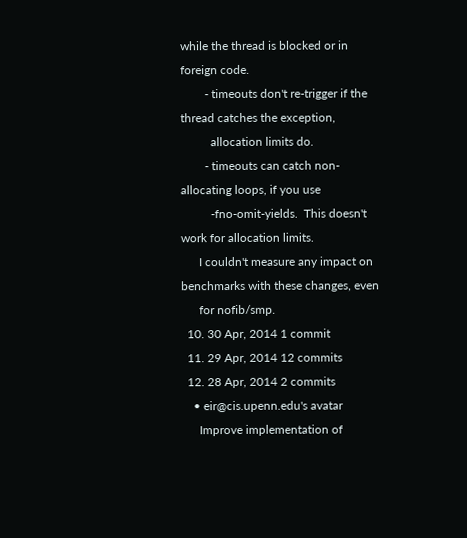while the thread is blocked or in foreign code.
        - timeouts don't re-trigger if the thread catches the exception,
          allocation limits do.
        - timeouts can catch non-allocating loops, if you use
          -fno-omit-yields.  This doesn't work for allocation limits.
      I couldn't measure any impact on benchmarks with these changes, even
      for nofib/smp.
  10. 30 Apr, 2014 1 commit
  11. 29 Apr, 2014 12 commits
  12. 28 Apr, 2014 2 commits
    • eir@cis.upenn.edu's avatar
      Improve implementation of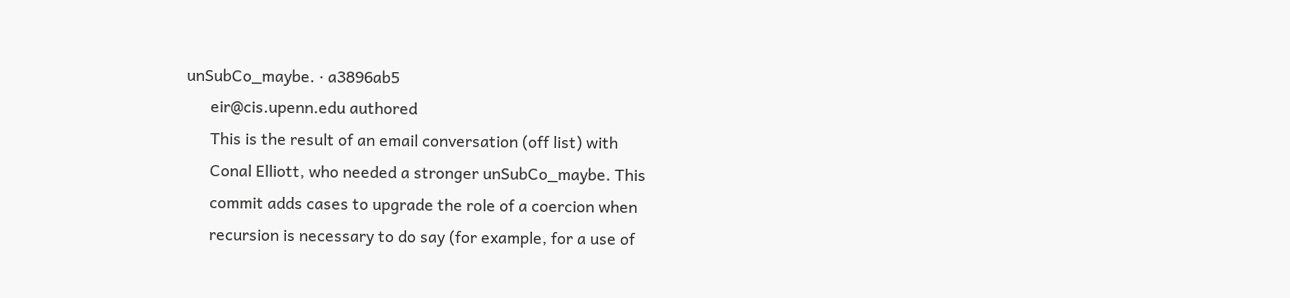unSubCo_maybe. · a3896ab5
      eir@cis.upenn.edu authored
      This is the result of an email conversation (off list) with
      Conal Elliott, who needed a stronger unSubCo_maybe. This
      commit adds cases to upgrade the role of a coercion when
      recursion is necessary to do say (for example, for a use of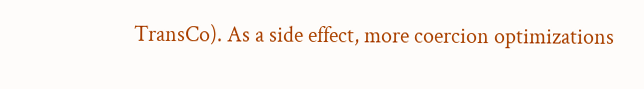TransCo). As a side effect, more coercion optimizations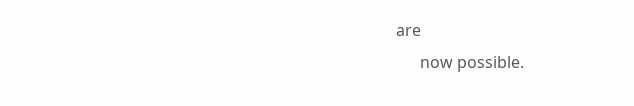are
      now possible.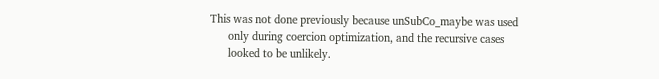This was not done previously because unSubCo_maybe was used
      only during coercion optimization, and the recursive cases
      looked to be unlikely.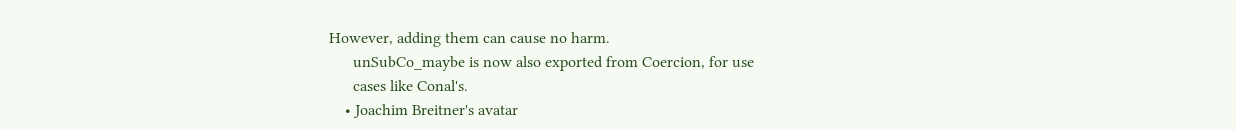However, adding them can cause no harm.
      unSubCo_maybe is now also exported from Coercion, for use
      cases like Conal's.
    • Joachim Breitner's avatar